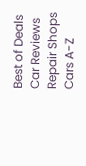Best of Deals Car Reviews Repair Shops Cars A-Z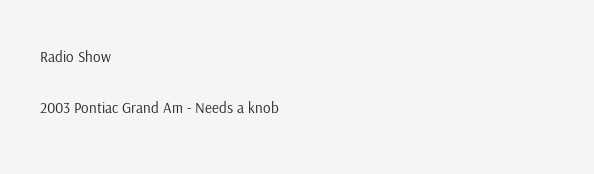Radio Show

2003 Pontiac Grand Am - Needs a knob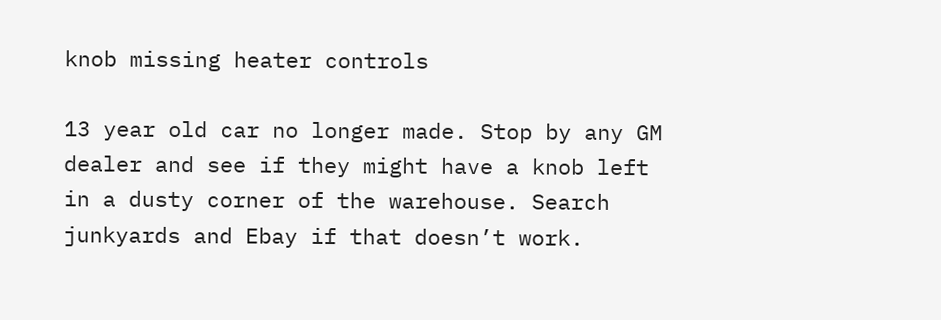knob missing heater controls

13 year old car no longer made. Stop by any GM dealer and see if they might have a knob left in a dusty corner of the warehouse. Search junkyards and Ebay if that doesn’t work.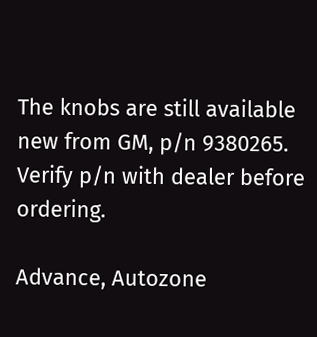The knobs are still available new from GM, p/n 9380265. Verify p/n with dealer before ordering.

Advance, Autozone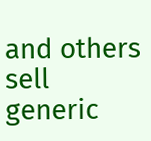and others sell generic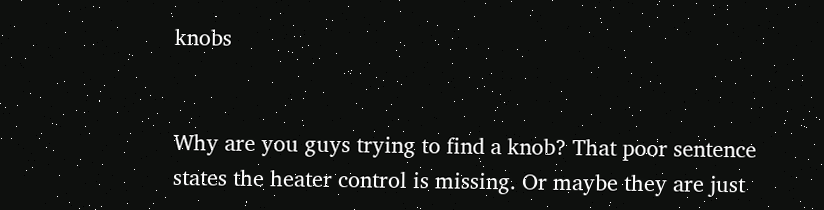knobs


Why are you guys trying to find a knob? That poor sentence states the heater control is missing. Or maybe they are just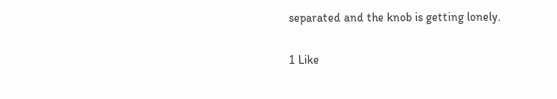separated and the knob is getting lonely.

1 Like